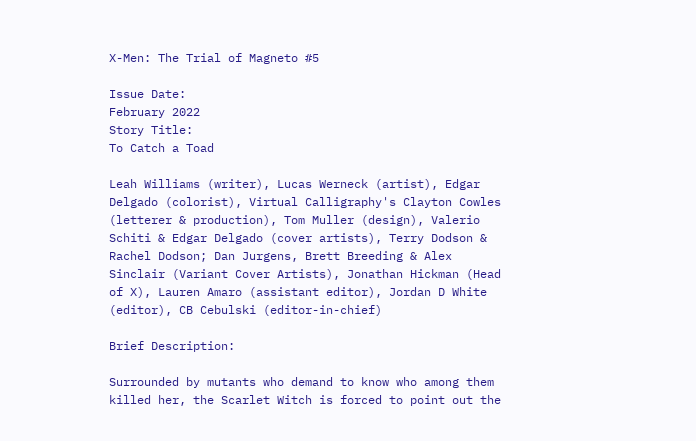X-Men: The Trial of Magneto #5

Issue Date:
February 2022
Story Title:
To Catch a Toad

Leah Williams (writer), Lucas Werneck (artist), Edgar Delgado (colorist), Virtual Calligraphy's Clayton Cowles (letterer & production), Tom Muller (design), Valerio Schiti & Edgar Delgado (cover artists), Terry Dodson & Rachel Dodson; Dan Jurgens, Brett Breeding & Alex Sinclair (Variant Cover Artists), Jonathan Hickman (Head of X), Lauren Amaro (assistant editor), Jordan D White (editor), CB Cebulski (editor-in-chief)

Brief Description:

Surrounded by mutants who demand to know who among them killed her, the Scarlet Witch is forced to point out the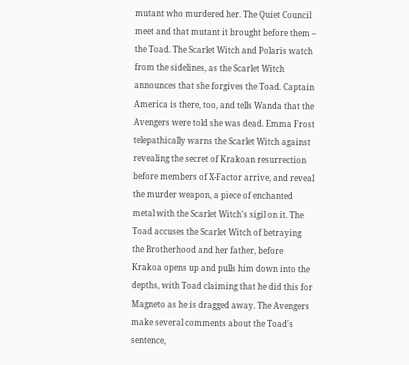mutant who murdered her. The Quiet Council meet and that mutant it brought before them – the Toad. The Scarlet Witch and Polaris watch from the sidelines, as the Scarlet Witch announces that she forgives the Toad. Captain America is there, too, and tells Wanda that the Avengers were told she was dead. Emma Frost telepathically warns the Scarlet Witch against revealing the secret of Krakoan resurrection before members of X-Factor arrive, and reveal the murder weapon, a piece of enchanted metal with the Scarlet Witch's sigil on it. The Toad accuses the Scarlet Witch of betraying the Brotherhood and her father, before Krakoa opens up and pulls him down into the depths, with Toad claiming that he did this for Magneto as he is dragged away. The Avengers make several comments about the Toad's sentence,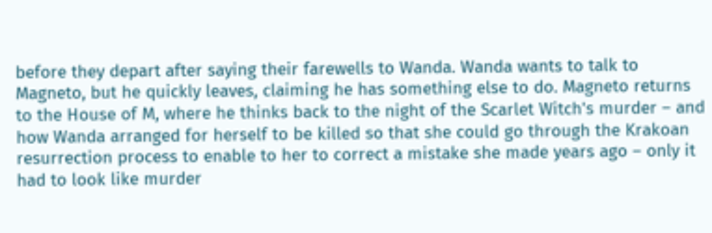before they depart after saying their farewells to Wanda. Wanda wants to talk to Magneto, but he quickly leaves, claiming he has something else to do. Magneto returns to the House of M, where he thinks back to the night of the Scarlet Witch's murder – and how Wanda arranged for herself to be killed so that she could go through the Krakoan resurrection process to enable to her to correct a mistake she made years ago – only it had to look like murder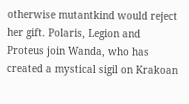otherwise mutantkind would reject her gift. Polaris, Legion and Proteus join Wanda, who has created a mystical sigil on Krakoan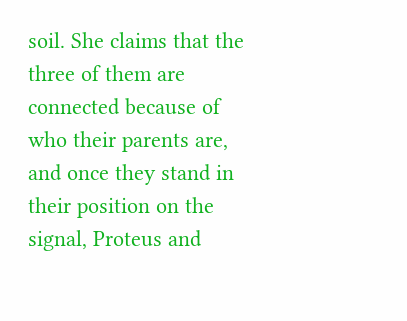soil. She claims that the three of them are connected because of who their parents are, and once they stand in their position on the signal, Proteus and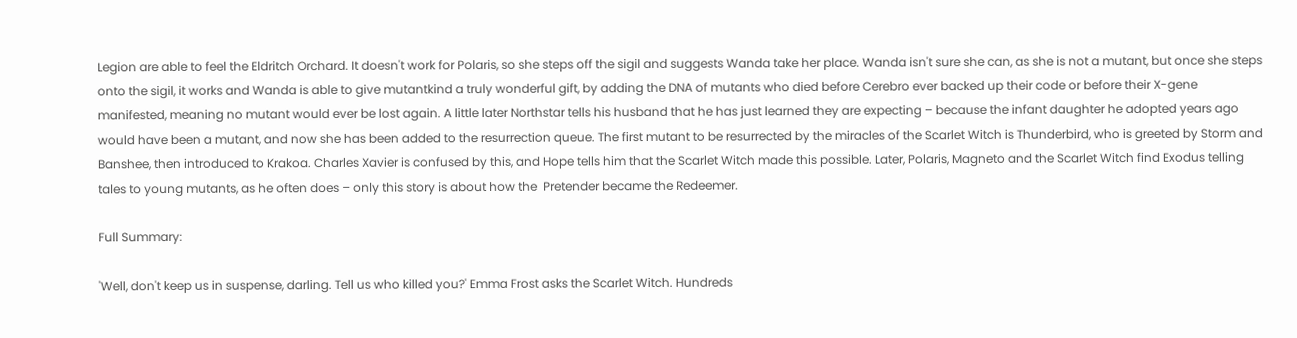Legion are able to feel the Eldritch Orchard. It doesn't work for Polaris, so she steps off the sigil and suggests Wanda take her place. Wanda isn't sure she can, as she is not a mutant, but once she steps onto the sigil, it works and Wanda is able to give mutantkind a truly wonderful gift, by adding the DNA of mutants who died before Cerebro ever backed up their code or before their X-gene manifested, meaning no mutant would ever be lost again. A little later Northstar tells his husband that he has just learned they are expecting – because the infant daughter he adopted years ago would have been a mutant, and now she has been added to the resurrection queue. The first mutant to be resurrected by the miracles of the Scarlet Witch is Thunderbird, who is greeted by Storm and Banshee, then introduced to Krakoa. Charles Xavier is confused by this, and Hope tells him that the Scarlet Witch made this possible. Later, Polaris, Magneto and the Scarlet Witch find Exodus telling tales to young mutants, as he often does – only this story is about how the  Pretender became the Redeemer.

Full Summary:

'Well, don't keep us in suspense, darling. Tell us who killed you?' Emma Frost asks the Scarlet Witch. Hundreds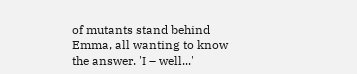of mutants stand behind Emma, all wanting to know the answer. 'I – well...'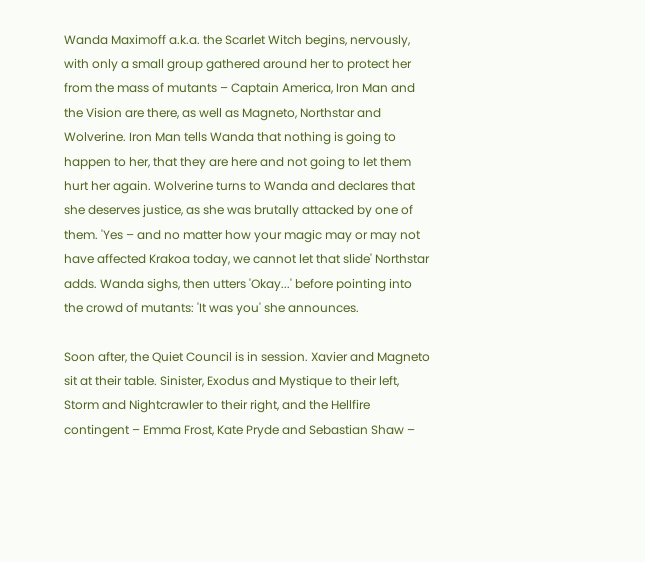Wanda Maximoff a.k.a. the Scarlet Witch begins, nervously, with only a small group gathered around her to protect her from the mass of mutants – Captain America, Iron Man and the Vision are there, as well as Magneto, Northstar and Wolverine. Iron Man tells Wanda that nothing is going to happen to her, that they are here and not going to let them hurt her again. Wolverine turns to Wanda and declares that she deserves justice, as she was brutally attacked by one of them. 'Yes – and no matter how your magic may or may not have affected Krakoa today, we cannot let that slide' Northstar adds. Wanda sighs, then utters 'Okay...' before pointing into the crowd of mutants: 'It was you' she announces.

Soon after, the Quiet Council is in session. Xavier and Magneto sit at their table. Sinister, Exodus and Mystique to their left, Storm and Nightcrawler to their right, and the Hellfire contingent – Emma Frost, Kate Pryde and Sebastian Shaw –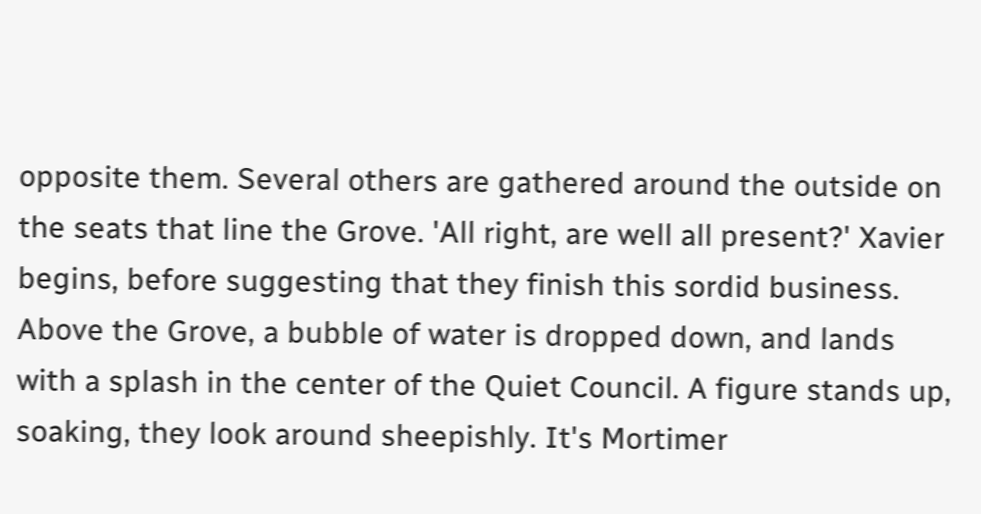opposite them. Several others are gathered around the outside on the seats that line the Grove. 'All right, are well all present?' Xavier begins, before suggesting that they finish this sordid business. Above the Grove, a bubble of water is dropped down, and lands with a splash in the center of the Quiet Council. A figure stands up, soaking, they look around sheepishly. It's Mortimer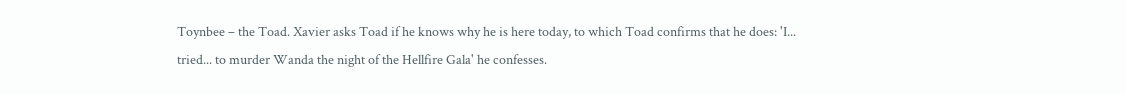Toynbee – the Toad. Xavier asks Toad if he knows why he is here today, to which Toad confirms that he does: 'I... tried... to murder Wanda the night of the Hellfire Gala' he confesses.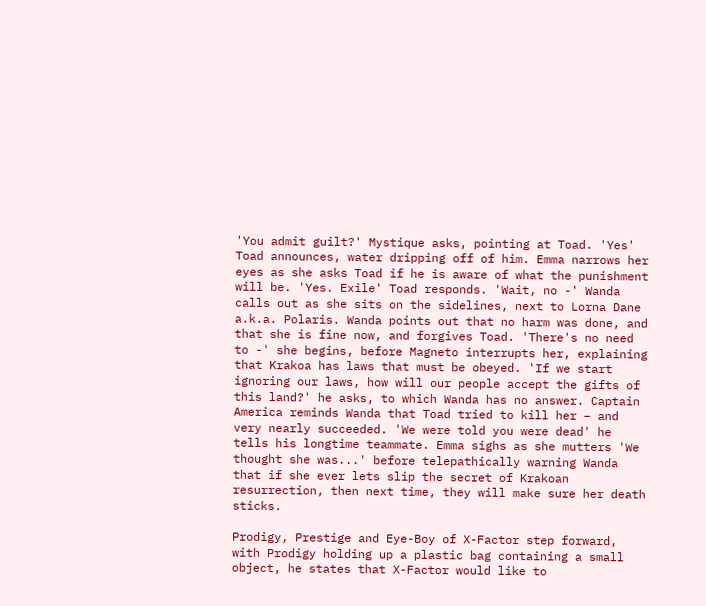'You admit guilt?' Mystique asks, pointing at Toad. 'Yes' Toad announces, water dripping off of him. Emma narrows her eyes as she asks Toad if he is aware of what the punishment will be. 'Yes. Exile' Toad responds. 'Wait, no -' Wanda calls out as she sits on the sidelines, next to Lorna Dane a.k.a. Polaris. Wanda points out that no harm was done, and that she is fine now, and forgives Toad. 'There's no need to -' she begins, before Magneto interrupts her, explaining that Krakoa has laws that must be obeyed. 'If we start ignoring our laws, how will our people accept the gifts of this land?' he asks, to which Wanda has no answer. Captain America reminds Wanda that Toad tried to kill her – and very nearly succeeded. 'We were told you were dead' he tells his longtime teammate. Emma sighs as she mutters 'We thought she was...' before telepathically warning Wanda that if she ever lets slip the secret of Krakoan resurrection, then next time, they will make sure her death sticks.

Prodigy, Prestige and Eye-Boy of X-Factor step forward, with Prodigy holding up a plastic bag containing a small object, he states that X-Factor would like to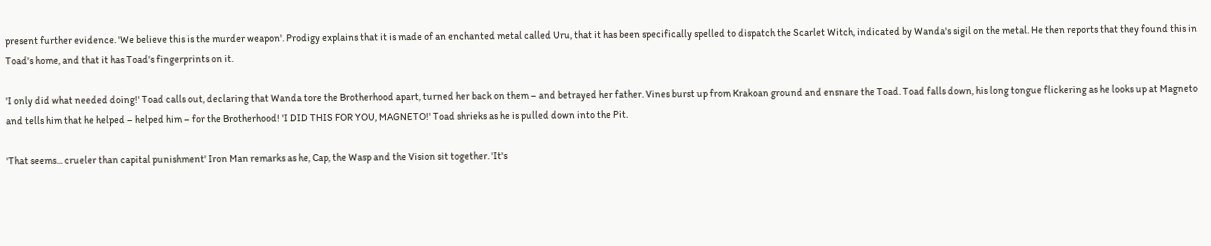present further evidence. 'We believe this is the murder weapon'. Prodigy explains that it is made of an enchanted metal called Uru, that it has been specifically spelled to dispatch the Scarlet Witch, indicated by Wanda's sigil on the metal. He then reports that they found this in Toad's home, and that it has Toad's fingerprints on it.

'I only did what needed doing!' Toad calls out, declaring that Wanda tore the Brotherhood apart, turned her back on them – and betrayed her father. Vines burst up from Krakoan ground and ensnare the Toad. Toad falls down, his long tongue flickering as he looks up at Magneto and tells him that he helped – helped him – for the Brotherhood! 'I DID THIS FOR YOU, MAGNETO!' Toad shrieks as he is pulled down into the Pit.

'That seems... crueler than capital punishment' Iron Man remarks as he, Cap, the Wasp and the Vision sit together. 'It's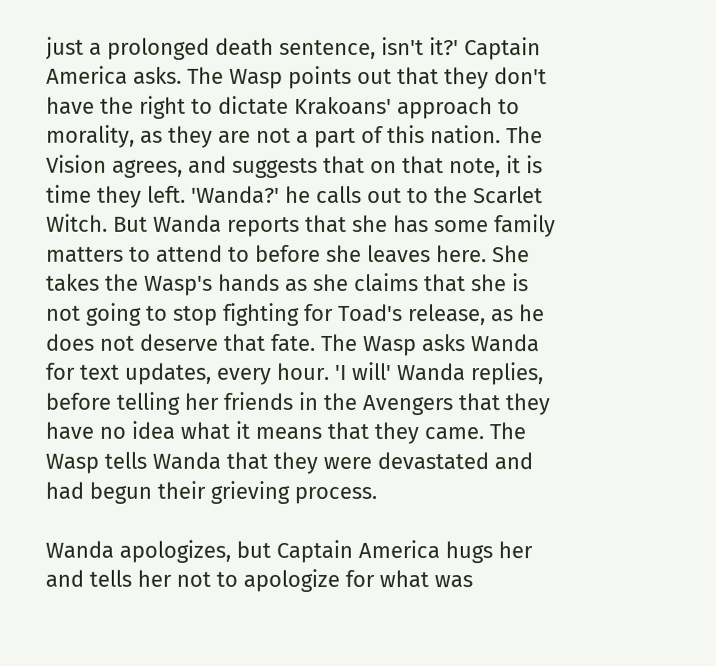just a prolonged death sentence, isn't it?' Captain America asks. The Wasp points out that they don't have the right to dictate Krakoans' approach to morality, as they are not a part of this nation. The Vision agrees, and suggests that on that note, it is time they left. 'Wanda?' he calls out to the Scarlet Witch. But Wanda reports that she has some family matters to attend to before she leaves here. She takes the Wasp's hands as she claims that she is not going to stop fighting for Toad's release, as he does not deserve that fate. The Wasp asks Wanda for text updates, every hour. 'I will' Wanda replies, before telling her friends in the Avengers that they have no idea what it means that they came. The Wasp tells Wanda that they were devastated and had begun their grieving process.

Wanda apologizes, but Captain America hugs her and tells her not to apologize for what was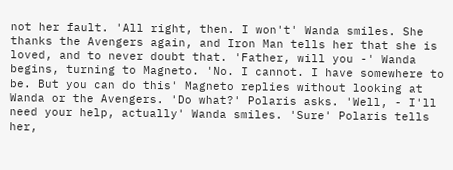not her fault. 'All right, then. I won't' Wanda smiles. She thanks the Avengers again, and Iron Man tells her that she is loved, and to never doubt that. 'Father, will you -' Wanda begins, turning to Magneto. 'No. I cannot. I have somewhere to be. But you can do this' Magneto replies without looking at Wanda or the Avengers. 'Do what?' Polaris asks. 'Well, - I'll need your help, actually' Wanda smiles. 'Sure' Polaris tells her,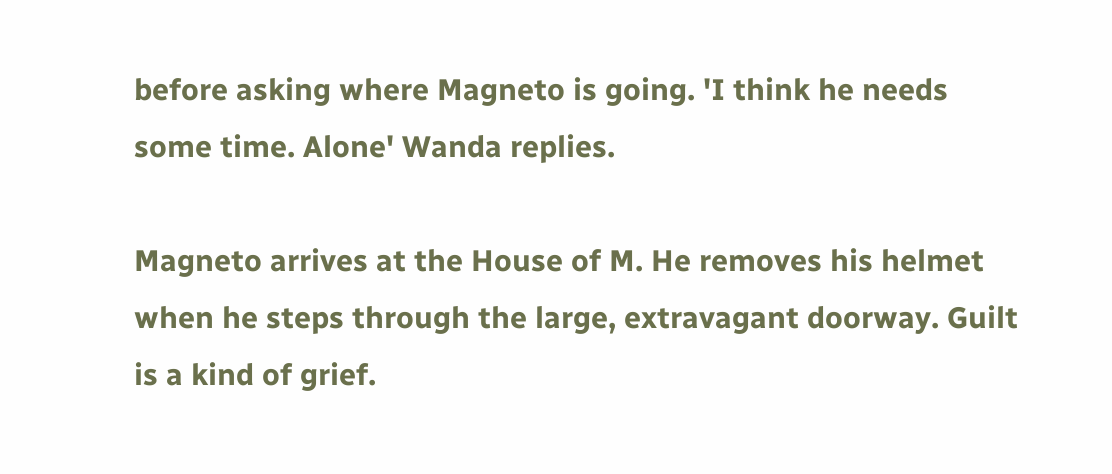before asking where Magneto is going. 'I think he needs some time. Alone' Wanda replies.

Magneto arrives at the House of M. He removes his helmet when he steps through the large, extravagant doorway. Guilt is a kind of grief.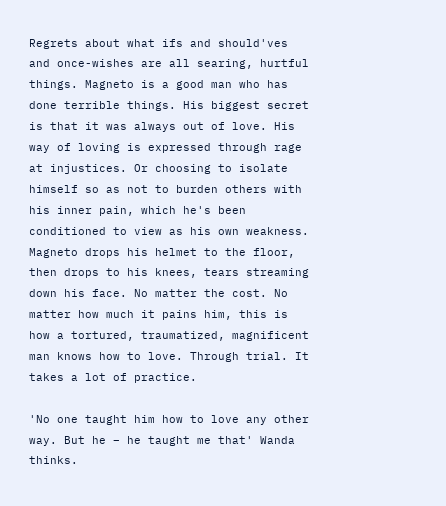Regrets about what ifs and should'ves and once-wishes are all searing, hurtful things. Magneto is a good man who has done terrible things. His biggest secret is that it was always out of love. His way of loving is expressed through rage at injustices. Or choosing to isolate himself so as not to burden others with his inner pain, which he's been conditioned to view as his own weakness. Magneto drops his helmet to the floor, then drops to his knees, tears streaming down his face. No matter the cost. No matter how much it pains him, this is how a tortured, traumatized, magnificent man knows how to love. Through trial. It takes a lot of practice.

'No one taught him how to love any other way. But he – he taught me that' Wanda thinks.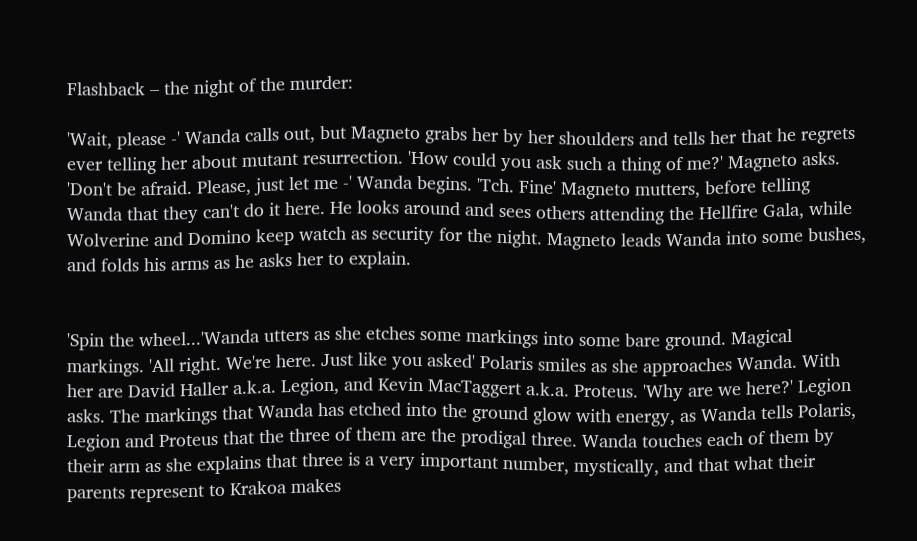Flashback – the night of the murder:

'Wait, please -' Wanda calls out, but Magneto grabs her by her shoulders and tells her that he regrets ever telling her about mutant resurrection. 'How could you ask such a thing of me?' Magneto asks. 'Don't be afraid. Please, just let me -' Wanda begins. 'Tch. Fine' Magneto mutters, before telling Wanda that they can't do it here. He looks around and sees others attending the Hellfire Gala, while Wolverine and Domino keep watch as security for the night. Magneto leads Wanda into some bushes, and folds his arms as he asks her to explain.


'Spin the wheel...'Wanda utters as she etches some markings into some bare ground. Magical markings. 'All right. We're here. Just like you asked' Polaris smiles as she approaches Wanda. With her are David Haller a.k.a. Legion, and Kevin MacTaggert a.k.a. Proteus. 'Why are we here?' Legion asks. The markings that Wanda has etched into the ground glow with energy, as Wanda tells Polaris, Legion and Proteus that the three of them are the prodigal three. Wanda touches each of them by their arm as she explains that three is a very important number, mystically, and that what their parents represent to Krakoa makes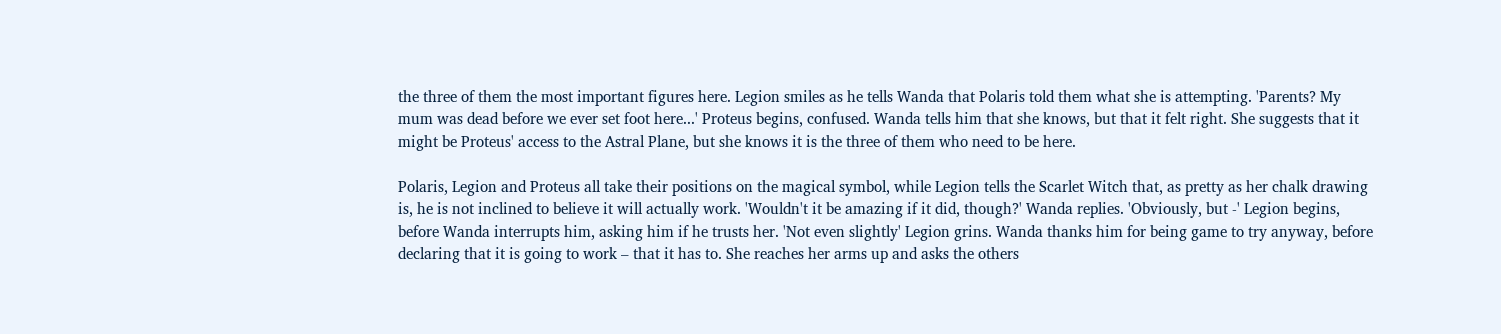the three of them the most important figures here. Legion smiles as he tells Wanda that Polaris told them what she is attempting. 'Parents? My mum was dead before we ever set foot here...' Proteus begins, confused. Wanda tells him that she knows, but that it felt right. She suggests that it might be Proteus' access to the Astral Plane, but she knows it is the three of them who need to be here.

Polaris, Legion and Proteus all take their positions on the magical symbol, while Legion tells the Scarlet Witch that, as pretty as her chalk drawing is, he is not inclined to believe it will actually work. 'Wouldn't it be amazing if it did, though?' Wanda replies. 'Obviously, but -' Legion begins, before Wanda interrupts him, asking him if he trusts her. 'Not even slightly' Legion grins. Wanda thanks him for being game to try anyway, before declaring that it is going to work – that it has to. She reaches her arms up and asks the others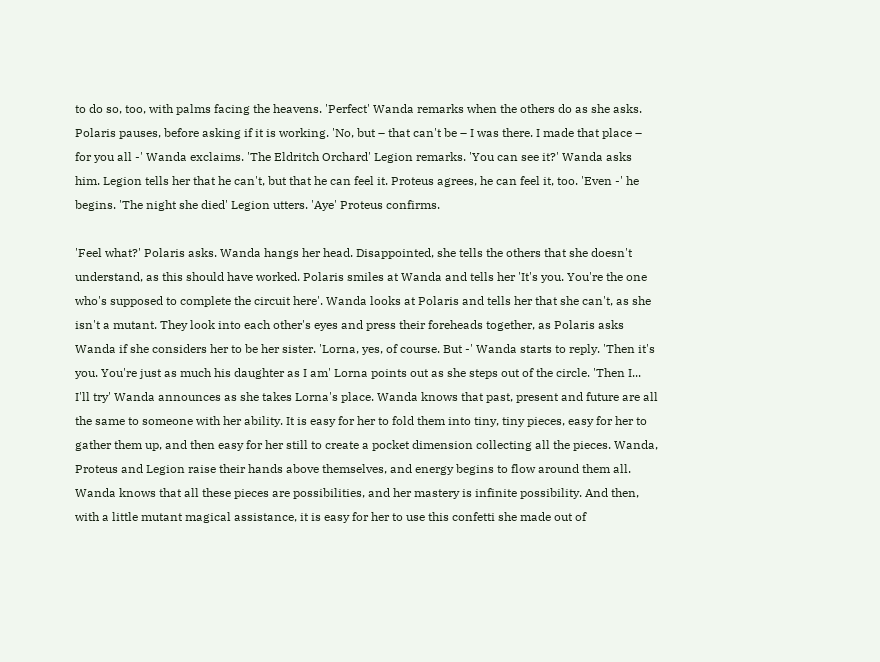to do so, too, with palms facing the heavens. 'Perfect' Wanda remarks when the others do as she asks. Polaris pauses, before asking if it is working. 'No, but – that can't be – I was there. I made that place – for you all -' Wanda exclaims. 'The Eldritch Orchard' Legion remarks. 'You can see it?' Wanda asks him. Legion tells her that he can't, but that he can feel it. Proteus agrees, he can feel it, too. 'Even -' he begins. 'The night she died' Legion utters. 'Aye' Proteus confirms.

'Feel what?' Polaris asks. Wanda hangs her head. Disappointed, she tells the others that she doesn't understand, as this should have worked. Polaris smiles at Wanda and tells her 'It's you. You're the one who's supposed to complete the circuit here'. Wanda looks at Polaris and tells her that she can't, as she isn't a mutant. They look into each other's eyes and press their foreheads together, as Polaris asks Wanda if she considers her to be her sister. 'Lorna, yes, of course. But -' Wanda starts to reply. 'Then it's you. You're just as much his daughter as I am' Lorna points out as she steps out of the circle. 'Then I... I'll try' Wanda announces as she takes Lorna's place. Wanda knows that past, present and future are all the same to someone with her ability. It is easy for her to fold them into tiny, tiny pieces, easy for her to gather them up, and then easy for her still to create a pocket dimension collecting all the pieces. Wanda, Proteus and Legion raise their hands above themselves, and energy begins to flow around them all. Wanda knows that all these pieces are possibilities, and her mastery is infinite possibility. And then, with a little mutant magical assistance, it is easy for her to use this confetti she made out of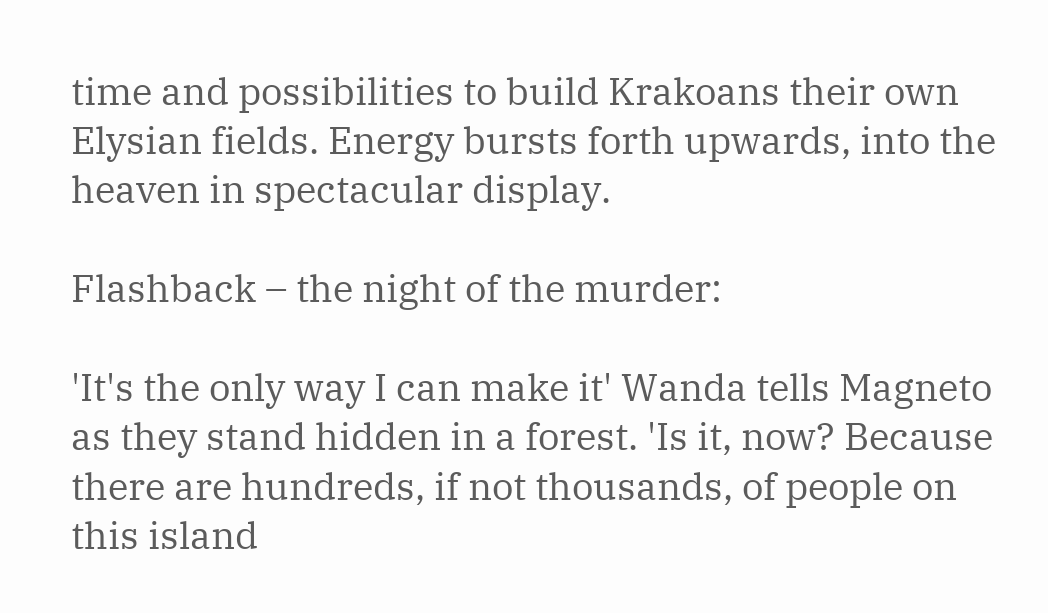time and possibilities to build Krakoans their own Elysian fields. Energy bursts forth upwards, into the heaven in spectacular display.

Flashback – the night of the murder:

'It's the only way I can make it' Wanda tells Magneto as they stand hidden in a forest. 'Is it, now? Because there are hundreds, if not thousands, of people on this island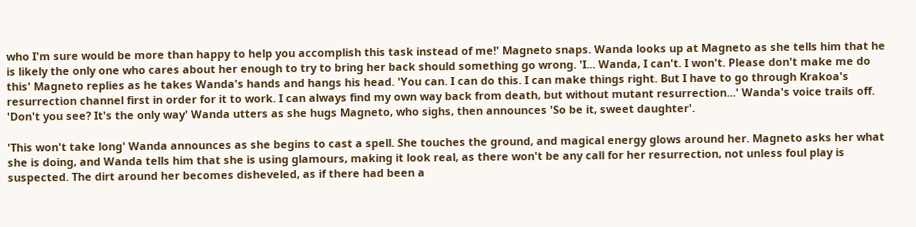who I'm sure would be more than happy to help you accomplish this task instead of me!' Magneto snaps. Wanda looks up at Magneto as she tells him that he is likely the only one who cares about her enough to try to bring her back should something go wrong. 'I... Wanda, I can't. I won't. Please don't make me do this' Magneto replies as he takes Wanda's hands and hangs his head. 'You can. I can do this. I can make things right. But I have to go through Krakoa's resurrection channel first in order for it to work. I can always find my own way back from death, but without mutant resurrection...' Wanda's voice trails off. 'Don't you see? It's the only way' Wanda utters as she hugs Magneto, who sighs, then announces 'So be it, sweet daughter'.

'This won't take long' Wanda announces as she begins to cast a spell. She touches the ground, and magical energy glows around her. Magneto asks her what she is doing, and Wanda tells him that she is using glamours, making it look real, as there won't be any call for her resurrection, not unless foul play is suspected. The dirt around her becomes disheveled, as if there had been a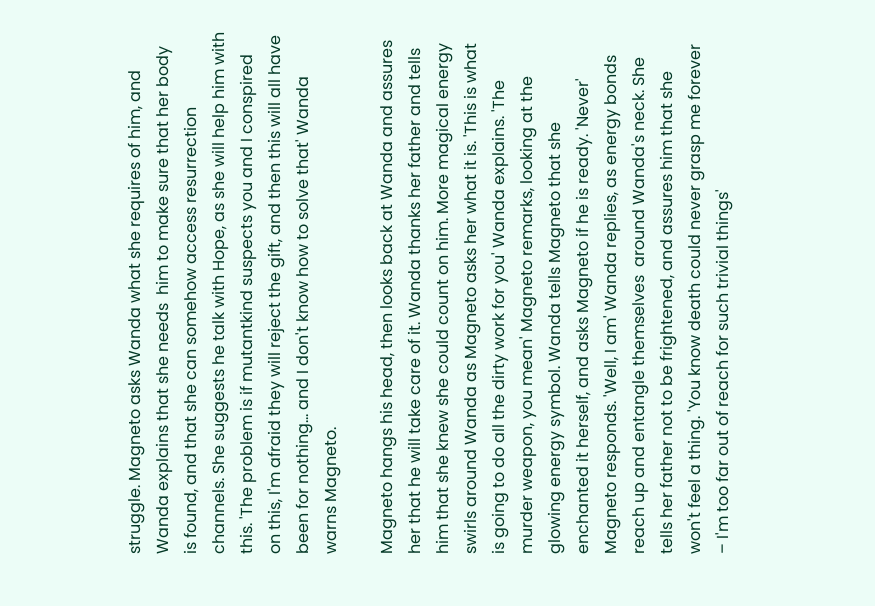struggle. Magneto asks Wanda what she requires of him, and Wanda explains that she needs  him to make sure that her body is found, and that she can somehow access resurrection channels. She suggests he talk with Hope, as she will help him with this. 'The problem is if mutantkind suspects you and I conspired on this, I'm afraid they will reject the gift, and then this will all have been for nothing... and I don't know how to solve that' Wanda warns Magneto.

Magneto hangs his head, then looks back at Wanda and assures her that he will take care of it. Wanda thanks her father and tells him that she knew she could count on him. More magical energy swirls around Wanda as Magneto asks her what it is. 'This is what is going to do all the dirty work for you' Wanda explains. 'The murder weapon, you mean' Magneto remarks, looking at the glowing energy symbol. Wanda tells Magneto that she enchanted it herself, and asks Magneto if he is ready. 'Never' Magneto responds. 'Well, I am' Wanda replies, as energy bonds reach up and entangle themselves  around Wanda's neck. She tells her father not to be frightened, and assures him that she won't feel a thing. 'You know death could never grasp me forever – I'm too far out of reach for such trivial things'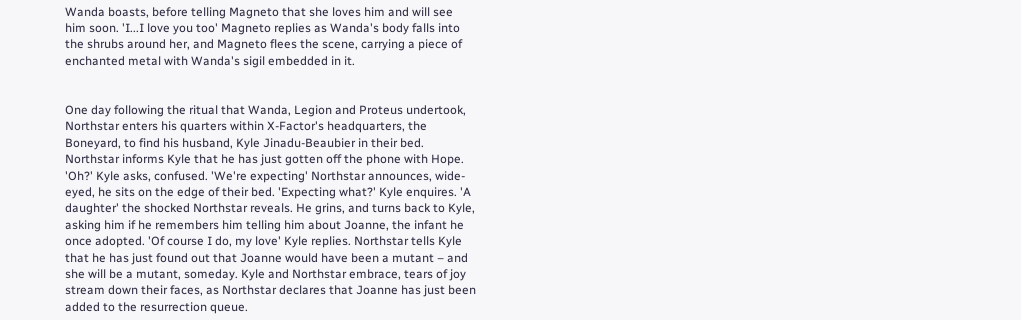Wanda boasts, before telling Magneto that she loves him and will see him soon. 'I...I love you too' Magneto replies as Wanda's body falls into the shrubs around her, and Magneto flees the scene, carrying a piece of enchanted metal with Wanda's sigil embedded in it.


One day following the ritual that Wanda, Legion and Proteus undertook, Northstar enters his quarters within X-Factor's headquarters, the Boneyard, to find his husband, Kyle Jinadu-Beaubier in their bed. Northstar informs Kyle that he has just gotten off the phone with Hope. 'Oh?' Kyle asks, confused. 'We're expecting' Northstar announces, wide-eyed, he sits on the edge of their bed. 'Expecting what?' Kyle enquires. 'A daughter' the shocked Northstar reveals. He grins, and turns back to Kyle, asking him if he remembers him telling him about Joanne, the infant he once adopted. 'Of course I do, my love' Kyle replies. Northstar tells Kyle that he has just found out that Joanne would have been a mutant – and she will be a mutant, someday. Kyle and Northstar embrace, tears of joy stream down their faces, as Northstar declares that Joanne has just been added to the resurrection queue.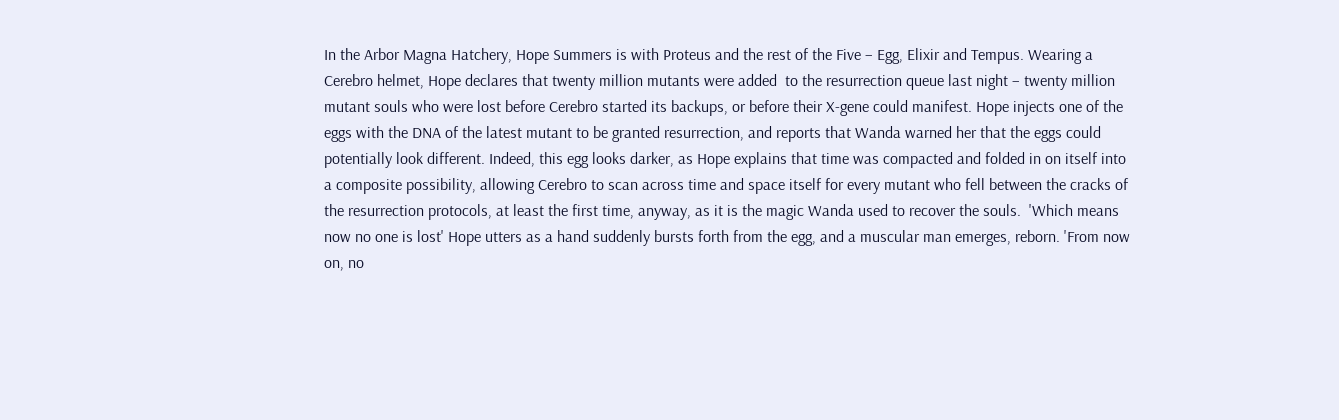In the Arbor Magna Hatchery, Hope Summers is with Proteus and the rest of the Five – Egg, Elixir and Tempus. Wearing a Cerebro helmet, Hope declares that twenty million mutants were added  to the resurrection queue last night – twenty million mutant souls who were lost before Cerebro started its backups, or before their X-gene could manifest. Hope injects one of the eggs with the DNA of the latest mutant to be granted resurrection, and reports that Wanda warned her that the eggs could potentially look different. Indeed, this egg looks darker, as Hope explains that time was compacted and folded in on itself into a composite possibility, allowing Cerebro to scan across time and space itself for every mutant who fell between the cracks of the resurrection protocols, at least the first time, anyway, as it is the magic Wanda used to recover the souls.  'Which means now no one is lost' Hope utters as a hand suddenly bursts forth from the egg, and a muscular man emerges, reborn. 'From now on, no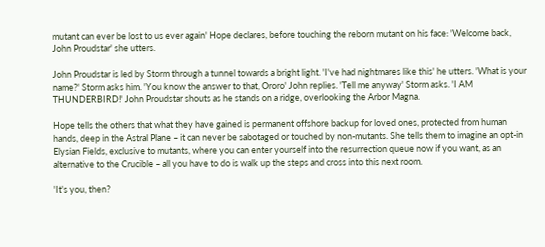mutant can ever be lost to us ever again' Hope declares, before touching the reborn mutant on his face: 'Welcome back, John Proudstar' she utters.

John Proudstar is led by Storm through a tunnel towards a bright light. 'I've had nightmares like this' he utters. 'What is your name?' Storm asks him. 'You know the answer to that, Ororo' John replies. 'Tell me anyway' Storm asks. 'I AM THUNDERBIRD!' John Proudstar shouts as he stands on a ridge, overlooking the Arbor Magna.

Hope tells the others that what they have gained is permanent offshore backup for loved ones, protected from human hands, deep in the Astral Plane – it can never be sabotaged or touched by non-mutants. She tells them to imagine an opt-in Elysian Fields, exclusive to mutants, where you can enter yourself into the resurrection queue now if you want, as an alternative to the Crucible – all you have to do is walk up the steps and cross into this next room.

'It's you, then?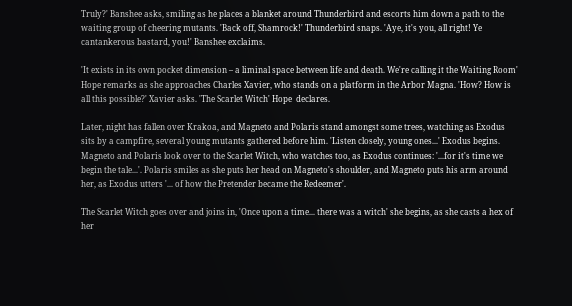Truly?' Banshee asks, smiling as he places a blanket around Thunderbird and escorts him down a path to the waiting group of cheering mutants. 'Back off, Shamrock!' Thunderbird snaps. 'Aye, it's you, all right! Ye cantankerous bastard, you!' Banshee exclaims.

'It exists in its own pocket dimension – a liminal space between life and death. We're calling it the Waiting Room' Hope remarks as she approaches Charles Xavier, who stands on a platform in the Arbor Magna. 'How? How is all this possible?' Xavier asks. 'The Scarlet Witch' Hope  declares.

Later, night has fallen over Krakoa, and Magneto and Polaris stand amongst some trees, watching as Exodus sits by a campfire, several young mutants gathered before him. 'Listen closely, young ones...' Exodus begins. Magneto and Polaris look over to the Scarlet Witch, who watches too, as Exodus continues: '...for it's time we begin the tale...'. Polaris smiles as she puts her head on Magneto's shoulder, and Magneto puts his arm around her, as Exodus utters '... of how the Pretender became the Redeemer'.

The Scarlet Witch goes over and joins in, 'Once upon a time... there was a witch' she begins, as she casts a hex of her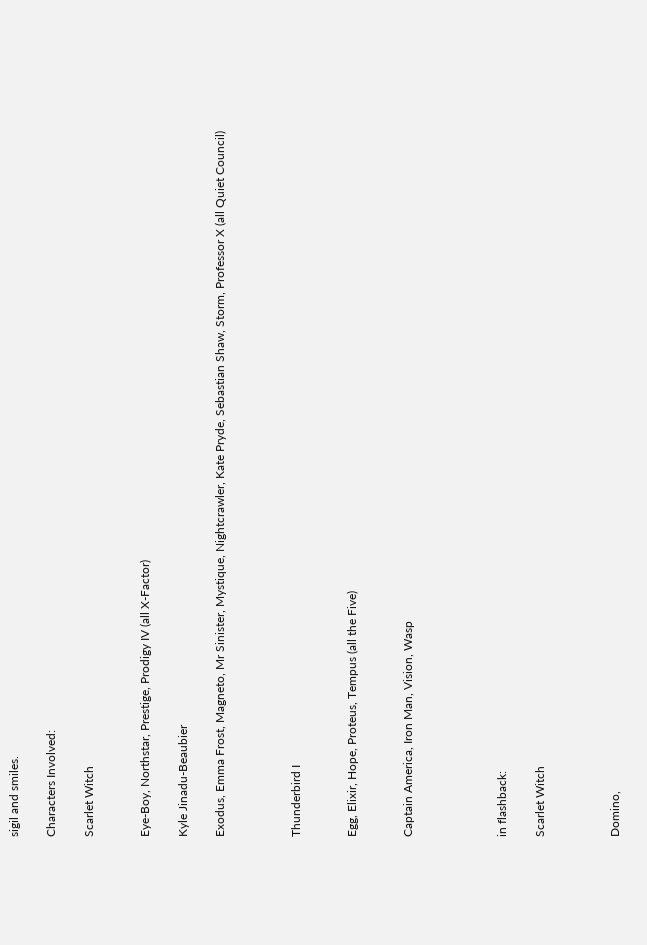sigil and smiles.

Characters Involved:

Scarlet Witch


Eye-Boy, Northstar, Prestige, Prodigy IV (all X-Factor)

Kyle Jinadu-Beaubier

Exodus, Emma Frost, Magneto, Mr Sinister, Mystique, Nightcrawler, Kate Pryde, Sebastian Shaw, Storm, Professor X (all Quiet Council)



Thunderbird I


Egg, Elixir, Hope, Proteus, Tempus (all the Five)


Captain America, Iron Man, Vision, Wasp




in flashback:

Scarlet Witch



Domino,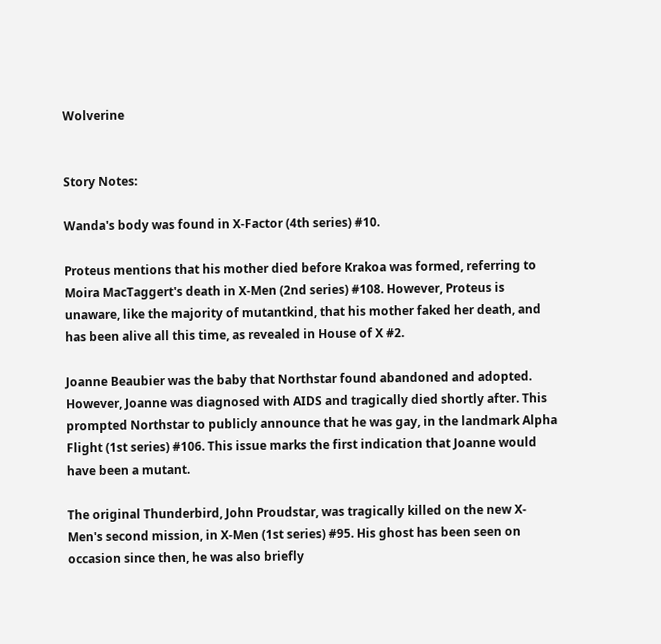Wolverine


Story Notes:

Wanda's body was found in X-Factor (4th series) #10.

Proteus mentions that his mother died before Krakoa was formed, referring to Moira MacTaggert's death in X-Men (2nd series) #108. However, Proteus is unaware, like the majority of mutantkind, that his mother faked her death, and has been alive all this time, as revealed in House of X #2.

Joanne Beaubier was the baby that Northstar found abandoned and adopted. However, Joanne was diagnosed with AIDS and tragically died shortly after. This prompted Northstar to publicly announce that he was gay, in the landmark Alpha Flight (1st series) #106. This issue marks the first indication that Joanne would have been a mutant.

The original Thunderbird, John Proudstar, was tragically killed on the new X-Men's second mission, in X-Men (1st series) #95. His ghost has been seen on occasion since then, he was also briefly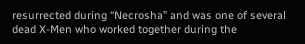resurrected during “Necrosha” and was one of several dead X-Men who worked together during the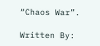“Chaos War”.

Written By: